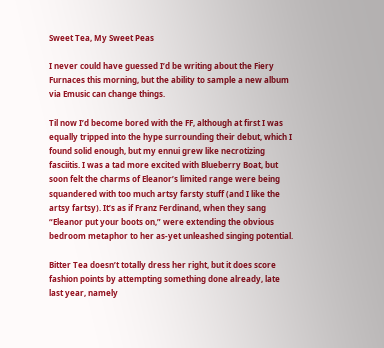Sweet Tea, My Sweet Peas

I never could have guessed I’d be writing about the Fiery Furnaces this morning, but the ability to sample a new album via Emusic can change things.

Til now I’d become bored with the FF, although at first I was equally tripped into the hype surrounding their debut, which I found solid enough, but my ennui grew like necrotizing fasciitis. I was a tad more excited with Blueberry Boat, but soon felt the charms of Eleanor’s limited range were being squandered with too much artsy farsty stuff (and I like the artsy fartsy). It’s as if Franz Ferdinand, when they sang “Eleanor put your boots on,” were extending the obvious bedroom metaphor to her as-yet unleashed singing potential.

Bitter Tea doesn’t totally dress her right, but it does score fashion points by attempting something done already, late last year, namely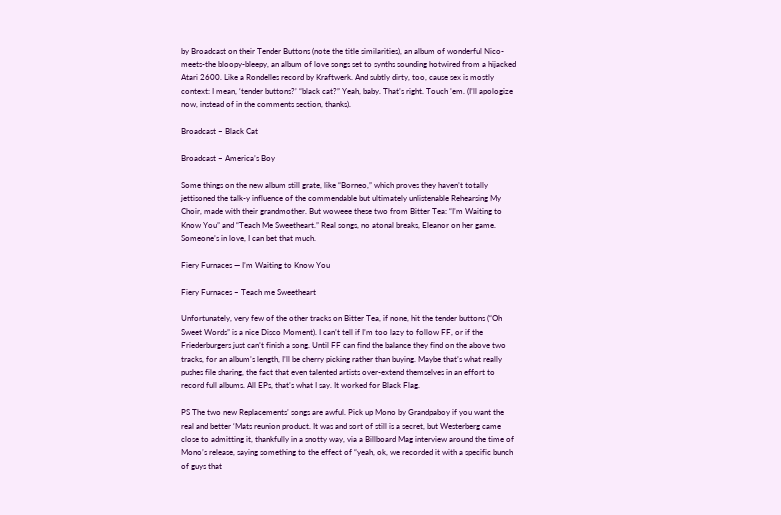by Broadcast on their Tender Buttons (note the title similarities), an album of wonderful Nico-meets-the bloopy-bleepy, an album of love songs set to synths sounding hotwired from a hijacked Atari 2600. Like a Rondelles record by Kraftwerk. And subtly dirty, too, cause sex is mostly context: I mean, ‘tender buttons?’ “black cat?” Yeah, baby. That’s right. Touch ’em. (I’ll apologize now, instead of in the comments section, thanks).

Broadcast – Black Cat

Broadcast – America’s Boy

Some things on the new album still grate, like “Borneo,” which proves they haven’t totally jettisoned the talk-y influence of the commendable but ultimately unlistenable Rehearsing My Choir, made with their grandmother. But woweee these two from Bitter Tea: “I’m Waiting to Know You” and “Teach Me Sweetheart.” Real songs, no atonal breaks, Eleanor on her game. Someone’s in love, I can bet that much.

Fiery Furnaces — I’m Waiting to Know You

Fiery Furnaces – Teach me Sweetheart

Unfortunately, very few of the other tracks on Bitter Tea, if none, hit the tender buttons (“Oh Sweet Words” is a nice Disco Moment). I can’t tell if I’m too lazy to follow FF, or if the Friederburgers just can’t finish a song. Until FF can find the balance they find on the above two tracks, for an album’s length, I’ll be cherry picking rather than buying. Maybe that’s what really pushes file sharing, the fact that even talented artists over-extend themselves in an effort to record full albums. All EPs, that’s what I say. It worked for Black Flag.

PS The two new Replacements’ songs are awful. Pick up Mono by Grandpaboy if you want the real and better ‘Mats reunion product. It was and sort of still is a secret, but Westerberg came close to admitting it, thankfully in a snotty way, via a Billboard Mag interview around the time of Mono’s release, saying something to the effect of “yeah, ok, we recorded it with a specific bunch of guys that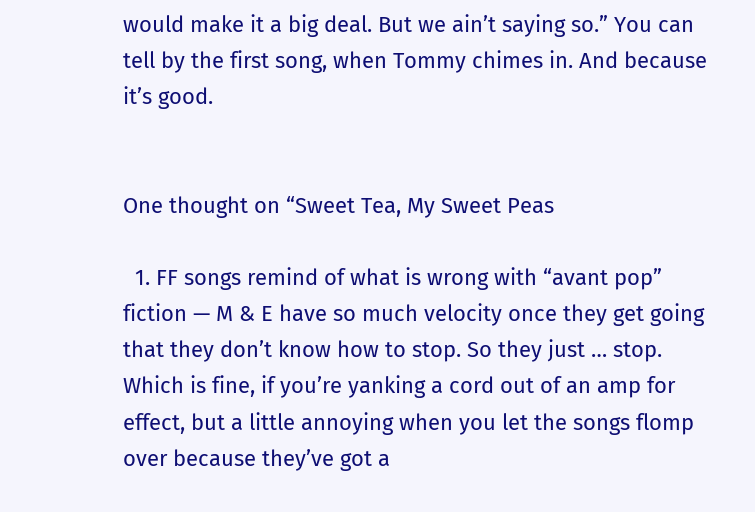would make it a big deal. But we ain’t saying so.” You can tell by the first song, when Tommy chimes in. And because it’s good.


One thought on “Sweet Tea, My Sweet Peas

  1. FF songs remind of what is wrong with “avant pop” fiction — M & E have so much velocity once they get going that they don’t know how to stop. So they just … stop. Which is fine, if you’re yanking a cord out of an amp for effect, but a little annoying when you let the songs flomp over because they’ve got a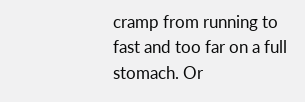cramp from running to fast and too far on a full stomach. Or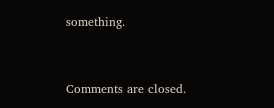something.


Comments are closed.